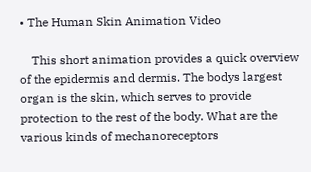• The Human Skin Animation Video

    This short animation provides a quick overview of the epidermis and dermis. The bodys largest organ is the skin, which serves to provide protection to the rest of the body. What are the various kinds of mechanoreceptors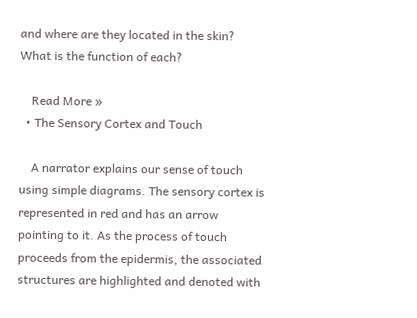and where are they located in the skin? What is the function of each?

    Read More »
  • The Sensory Cortex and Touch

    A narrator explains our sense of touch using simple diagrams. The sensory cortex is represented in red and has an arrow pointing to it. As the process of touch proceeds from the epidermis, the associated structures are highlighted and denoted with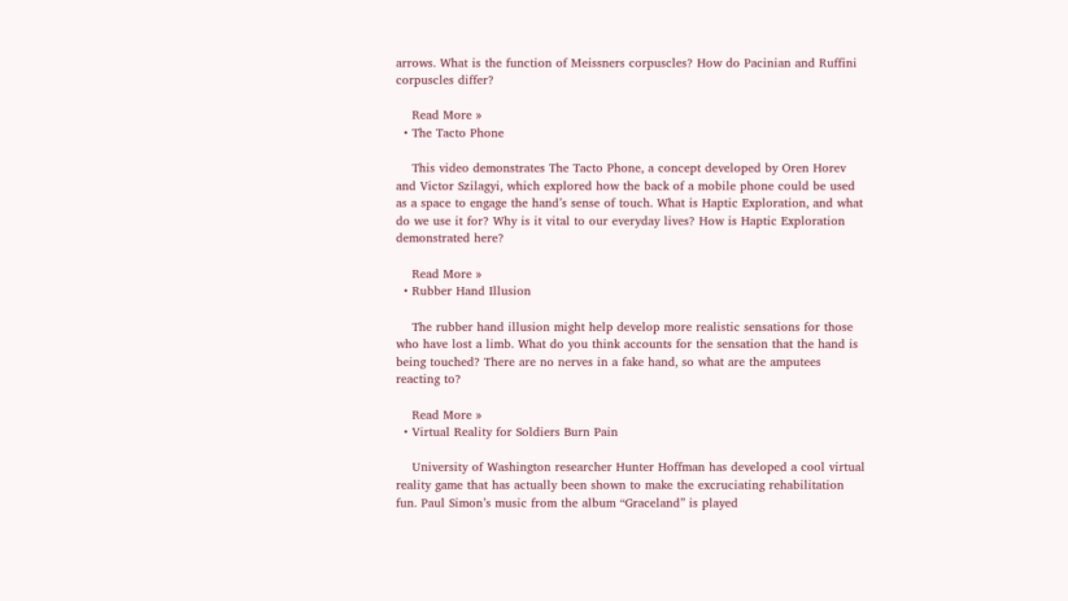arrows. What is the function of Meissners corpuscles? How do Pacinian and Ruffini corpuscles differ?

    Read More »
  • The Tacto Phone

    This video demonstrates The Tacto Phone, a concept developed by Oren Horev and Victor Szilagyi, which explored how the back of a mobile phone could be used as a space to engage the hand’s sense of touch. What is Haptic Exploration, and what do we use it for? Why is it vital to our everyday lives? How is Haptic Exploration demonstrated here?

    Read More »
  • Rubber Hand Illusion

    The rubber hand illusion might help develop more realistic sensations for those who have lost a limb. What do you think accounts for the sensation that the hand is being touched? There are no nerves in a fake hand, so what are the amputees reacting to?

    Read More »
  • Virtual Reality for Soldiers Burn Pain

    University of Washington researcher Hunter Hoffman has developed a cool virtual reality game that has actually been shown to make the excruciating rehabilitation fun. Paul Simon’s music from the album “Graceland” is played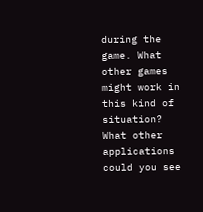during the game. What other games might work in this kind of situation? What other applications could you see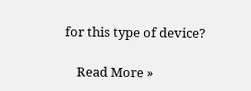for this type of device?

    Read More »